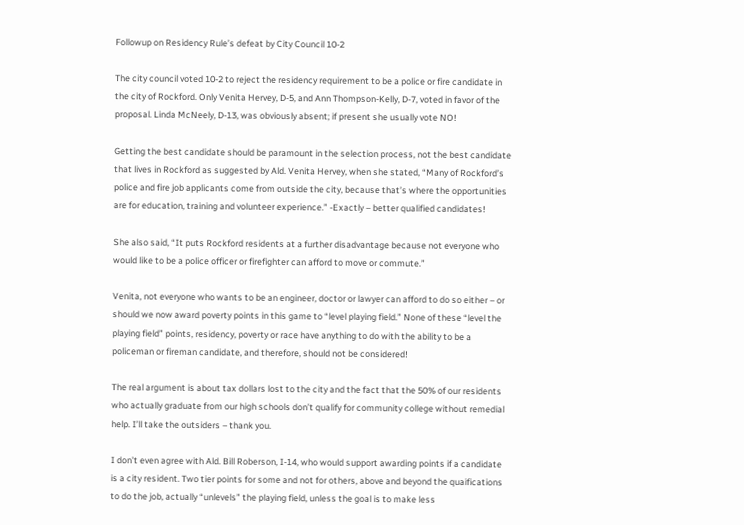Followup on Residency Rule’s defeat by City Council 10-2

The city council voted 10-2 to reject the residency requirement to be a police or fire candidate in the city of Rockford. Only Venita Hervey, D-5, and Ann Thompson-Kelly, D-7, voted in favor of the proposal. Linda McNeely, D-13, was obviously absent; if present she usually vote NO!

Getting the best candidate should be paramount in the selection process, not the best candidate that lives in Rockford as suggested by Ald. Venita Hervey, when she stated, “Many of Rockford’s police and fire job applicants come from outside the city, because that’s where the opportunities are for education, training and volunteer experience.” -Exactly – better qualified candidates!

She also said, “It puts Rockford residents at a further disadvantage because not everyone who would like to be a police officer or firefighter can afford to move or commute.”

Venita, not everyone who wants to be an engineer, doctor or lawyer can afford to do so either – or should we now award poverty points in this game to “level playing field.” None of these “level the playing field” points, residency, poverty or race have anything to do with the ability to be a policeman or fireman candidate, and therefore, should not be considered!

The real argument is about tax dollars lost to the city and the fact that the 50% of our residents who actually graduate from our high schools don’t qualify for community college without remedial help. I’ll take the outsiders – thank you.

I don’t even agree with Ald. Bill Roberson, I-14, who would support awarding points if a candidate is a city resident. Two tier points for some and not for others, above and beyond the quaifications to do the job, actually “unlevels” the playing field, unless the goal is to make less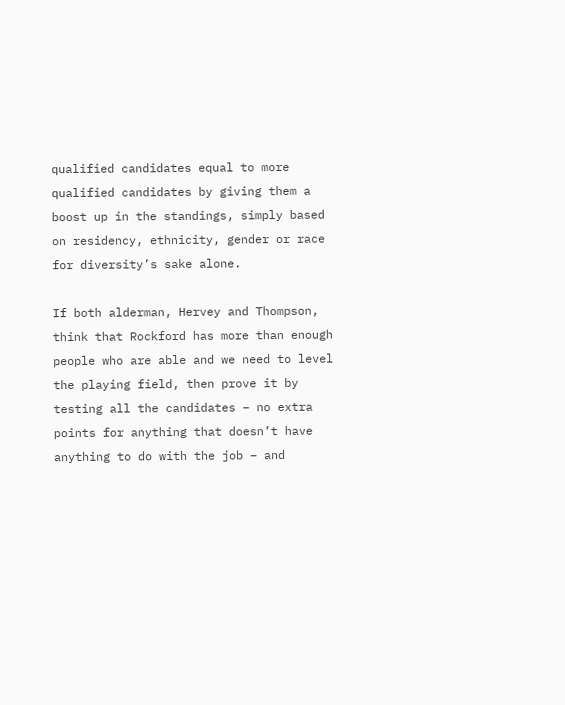qualified candidates equal to more qualified candidates by giving them a boost up in the standings, simply based on residency, ethnicity, gender or race for diversity’s sake alone.

If both alderman, Hervey and Thompson, think that Rockford has more than enough people who are able and we need to level the playing field, then prove it by testing all the candidates – no extra points for anything that doesn’t have anything to do with the job – and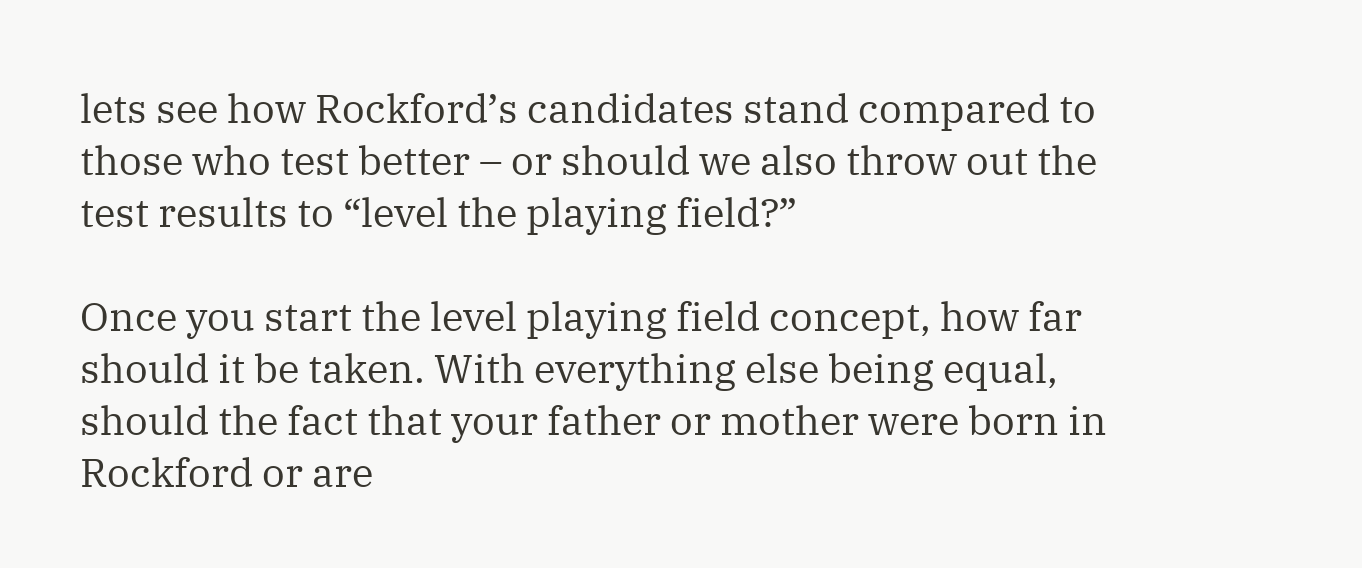lets see how Rockford’s candidates stand compared to those who test better – or should we also throw out the test results to “level the playing field?”

Once you start the level playing field concept, how far should it be taken. With everything else being equal, should the fact that your father or mother were born in Rockford or are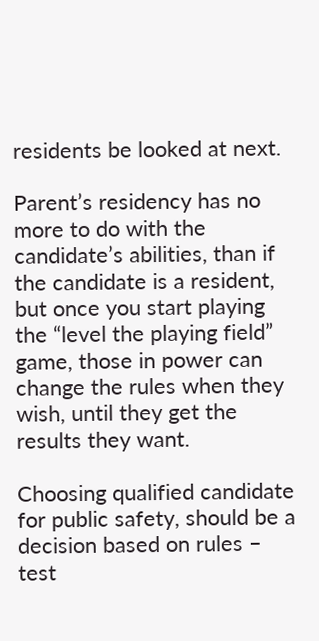residents be looked at next.

Parent’s residency has no more to do with the candidate’s abilities, than if the candidate is a resident, but once you start playing the “level the playing field” game, those in power can change the rules when they wish, until they get the results they want.

Choosing qualified candidate for public safety, should be a decision based on rules – test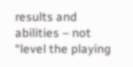results and abilities – not “level the playing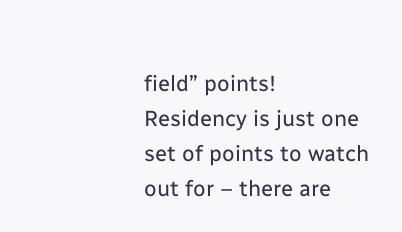field” points! Residency is just one set of points to watch out for – there are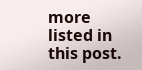more listed in this post.